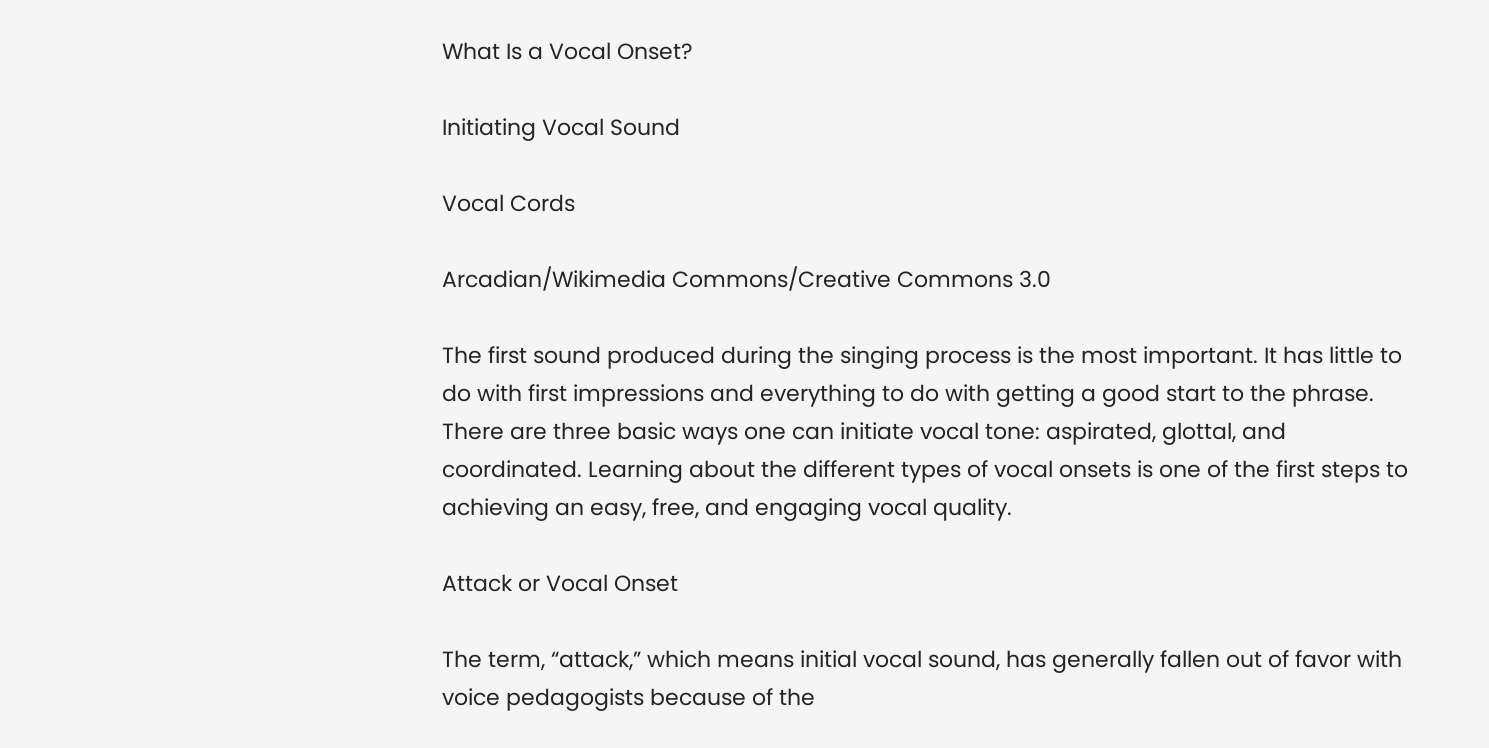What Is a Vocal Onset?

Initiating Vocal Sound

Vocal Cords

Arcadian/Wikimedia Commons/Creative Commons 3.0

The first sound produced during the singing process is the most important. It has little to do with first impressions and everything to do with getting a good start to the phrase. There are three basic ways one can initiate vocal tone: aspirated, glottal, and coordinated. Learning about the different types of vocal onsets is one of the first steps to achieving an easy, free, and engaging vocal quality.

Attack or Vocal Onset

The term, “attack,” which means initial vocal sound, has generally fallen out of favor with voice pedagogists because of the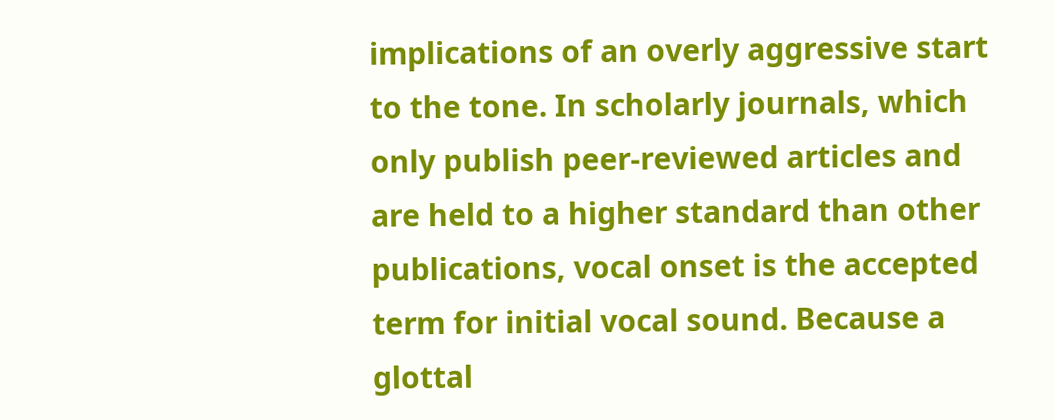implications of an overly aggressive start to the tone. In scholarly journals, which only publish peer-reviewed articles and are held to a higher standard than other publications, vocal onset is the accepted term for initial vocal sound. Because a glottal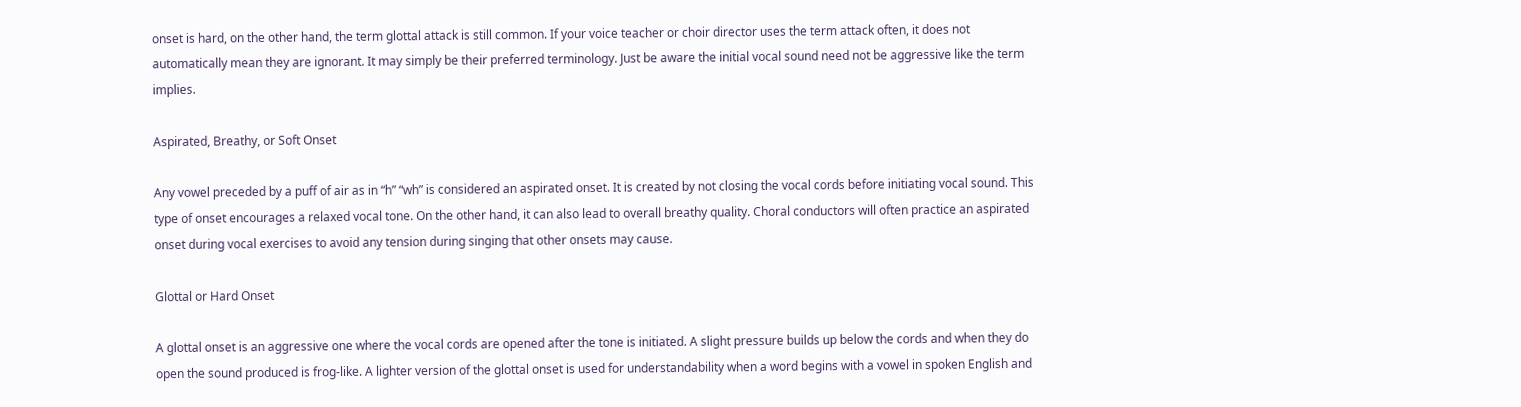onset is hard, on the other hand, the term glottal attack is still common. If your voice teacher or choir director uses the term attack often, it does not automatically mean they are ignorant. It may simply be their preferred terminology. Just be aware the initial vocal sound need not be aggressive like the term implies.

Aspirated, Breathy, or Soft Onset

Any vowel preceded by a puff of air as in “h” “wh” is considered an aspirated onset. It is created by not closing the vocal cords before initiating vocal sound. This type of onset encourages a relaxed vocal tone. On the other hand, it can also lead to overall breathy quality. Choral conductors will often practice an aspirated onset during vocal exercises to avoid any tension during singing that other onsets may cause.

Glottal or Hard Onset

A glottal onset is an aggressive one where the vocal cords are opened after the tone is initiated. A slight pressure builds up below the cords and when they do open the sound produced is frog-like. A lighter version of the glottal onset is used for understandability when a word begins with a vowel in spoken English and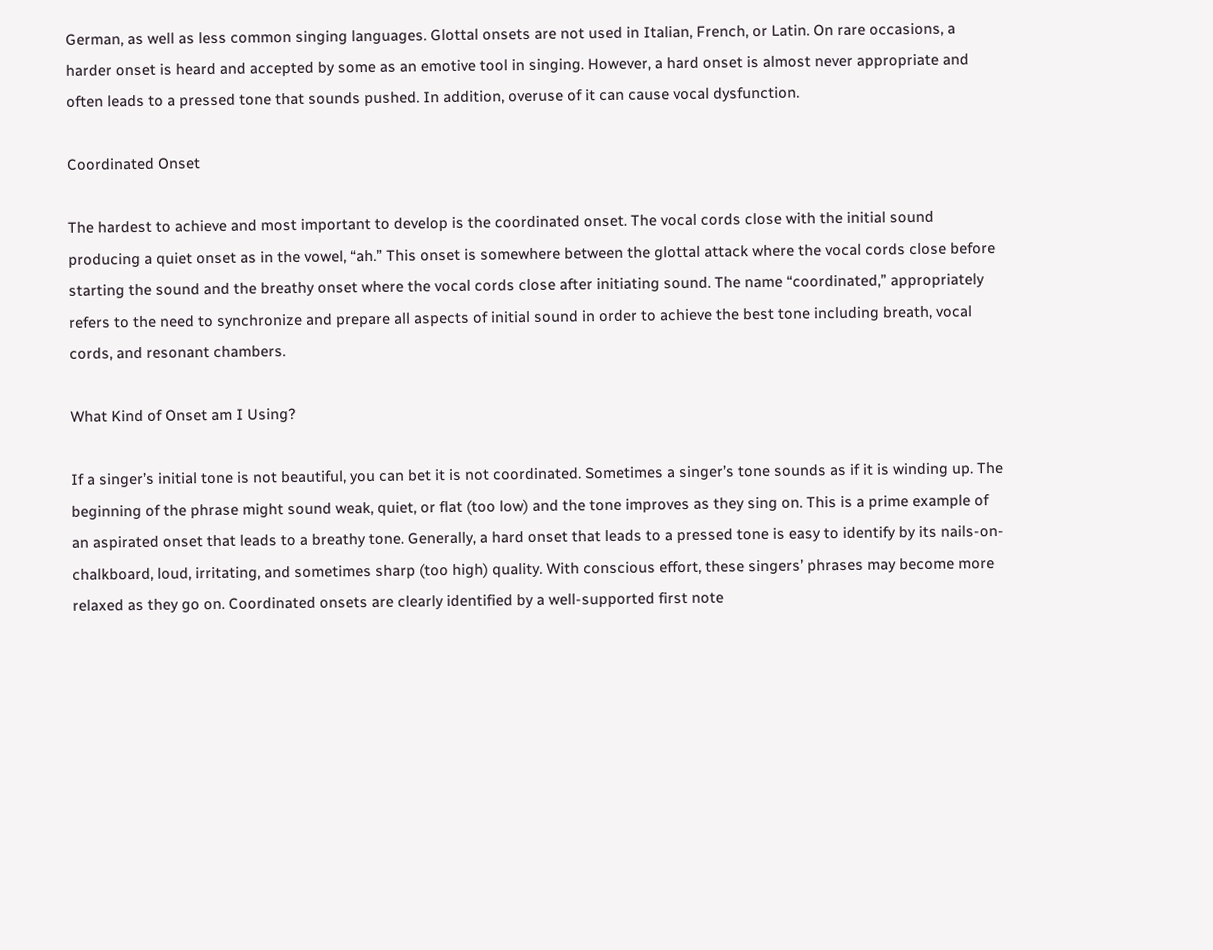German, as well as less common singing languages. Glottal onsets are not used in Italian, French, or Latin. On rare occasions, a harder onset is heard and accepted by some as an emotive tool in singing. However, a hard onset is almost never appropriate and often leads to a pressed tone that sounds pushed. In addition, overuse of it can cause vocal dysfunction.

Coordinated Onset

The hardest to achieve and most important to develop is the coordinated onset. The vocal cords close with the initial sound producing a quiet onset as in the vowel, “ah.” This onset is somewhere between the glottal attack where the vocal cords close before starting the sound and the breathy onset where the vocal cords close after initiating sound. The name “coordinated,” appropriately refers to the need to synchronize and prepare all aspects of initial sound in order to achieve the best tone including breath, vocal cords, and resonant chambers.

What Kind of Onset am I Using?

If a singer’s initial tone is not beautiful, you can bet it is not coordinated. Sometimes a singer’s tone sounds as if it is winding up. The beginning of the phrase might sound weak, quiet, or flat (too low) and the tone improves as they sing on. This is a prime example of an aspirated onset that leads to a breathy tone. Generally, a hard onset that leads to a pressed tone is easy to identify by its nails-on-chalkboard, loud, irritating, and sometimes sharp (too high) quality. With conscious effort, these singers’ phrases may become more relaxed as they go on. Coordinated onsets are clearly identified by a well-supported first note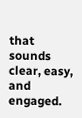that sounds clear, easy, and engaged.